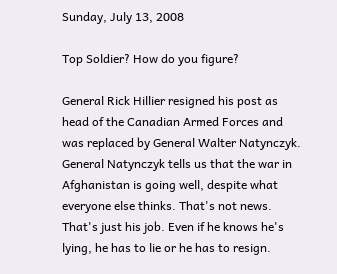Sunday, July 13, 2008

Top Soldier? How do you figure?

General Rick Hillier resigned his post as head of the Canadian Armed Forces and was replaced by General Walter Natynczyk. General Natynczyk tells us that the war in Afghanistan is going well, despite what everyone else thinks. That's not news. That's just his job. Even if he knows he's lying, he has to lie or he has to resign.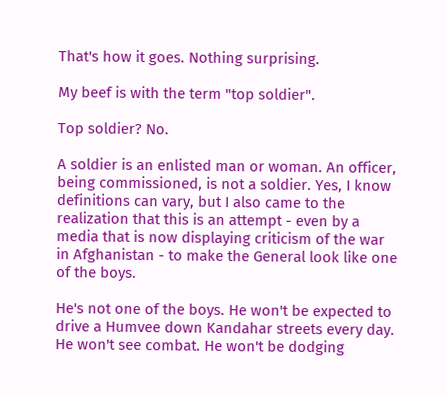That's how it goes. Nothing surprising.

My beef is with the term "top soldier".

Top soldier? No.

A soldier is an enlisted man or woman. An officer, being commissioned, is not a soldier. Yes, I know definitions can vary, but I also came to the realization that this is an attempt - even by a media that is now displaying criticism of the war in Afghanistan - to make the General look like one of the boys.

He's not one of the boys. He won't be expected to drive a Humvee down Kandahar streets every day. He won't see combat. He won't be dodging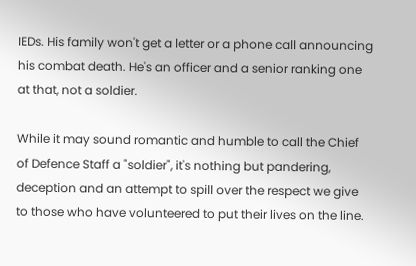IEDs. His family won't get a letter or a phone call announcing his combat death. He's an officer and a senior ranking one at that, not a soldier.

While it may sound romantic and humble to call the Chief of Defence Staff a "soldier", it's nothing but pandering, deception and an attempt to spill over the respect we give to those who have volunteered to put their lives on the line.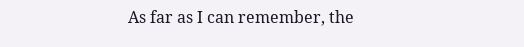As far as I can remember, the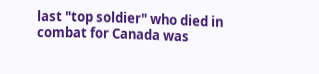last "top soldier" who died in combat for Canada was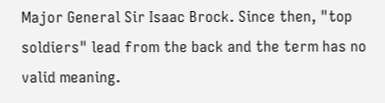Major General Sir Isaac Brock. Since then, "top soldiers" lead from the back and the term has no valid meaning.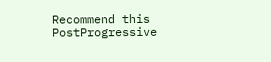Recommend this PostProgressive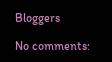Bloggers

No comments: